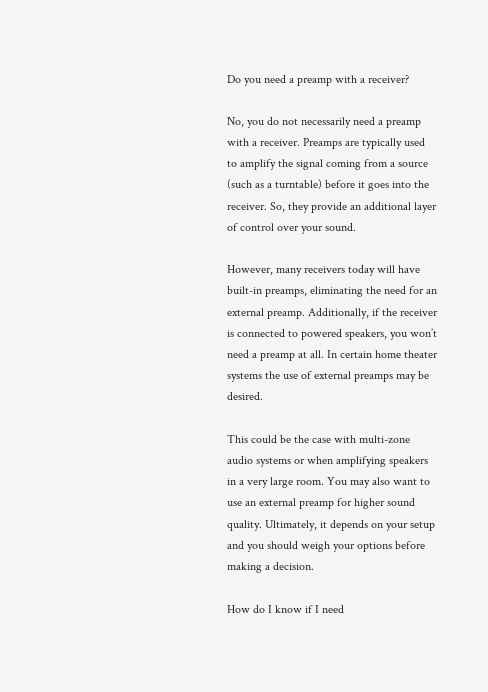Do you need a preamp with a receiver?

No, you do not necessarily need a preamp with a receiver. Preamps are typically used to amplify the signal coming from a source (such as a turntable) before it goes into the receiver. So, they provide an additional layer of control over your sound.

However, many receivers today will have built-in preamps, eliminating the need for an external preamp. Additionally, if the receiver is connected to powered speakers, you won’t need a preamp at all. In certain home theater systems the use of external preamps may be desired.

This could be the case with multi-zone audio systems or when amplifying speakers in a very large room. You may also want to use an external preamp for higher sound quality. Ultimately, it depends on your setup and you should weigh your options before making a decision.

How do I know if I need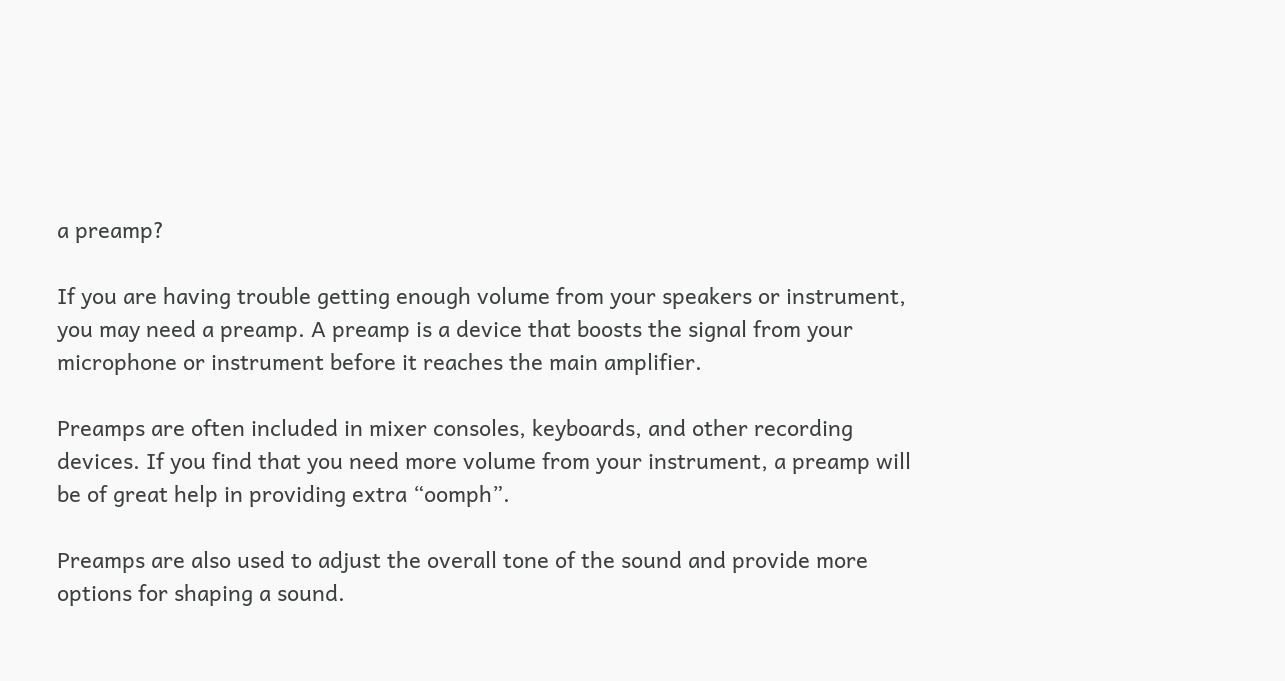a preamp?

If you are having trouble getting enough volume from your speakers or instrument, you may need a preamp. A preamp is a device that boosts the signal from your microphone or instrument before it reaches the main amplifier.

Preamps are often included in mixer consoles, keyboards, and other recording devices. If you find that you need more volume from your instrument, a preamp will be of great help in providing extra “oomph”.

Preamps are also used to adjust the overall tone of the sound and provide more options for shaping a sound.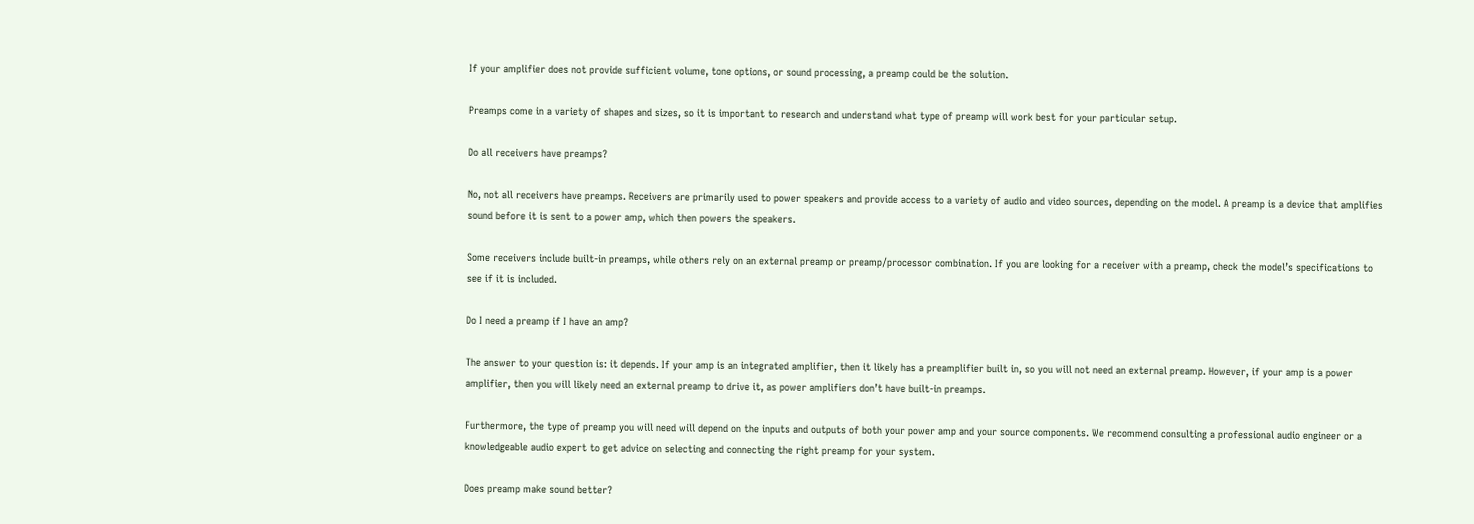If your amplifier does not provide sufficient volume, tone options, or sound processing, a preamp could be the solution.

Preamps come in a variety of shapes and sizes, so it is important to research and understand what type of preamp will work best for your particular setup.

Do all receivers have preamps?

No, not all receivers have preamps. Receivers are primarily used to power speakers and provide access to a variety of audio and video sources, depending on the model. A preamp is a device that amplifies sound before it is sent to a power amp, which then powers the speakers.

Some receivers include built-in preamps, while others rely on an external preamp or preamp/processor combination. If you are looking for a receiver with a preamp, check the model’s specifications to see if it is included.

Do I need a preamp if I have an amp?

The answer to your question is: it depends. If your amp is an integrated amplifier, then it likely has a preamplifier built in, so you will not need an external preamp. However, if your amp is a power amplifier, then you will likely need an external preamp to drive it, as power amplifiers don’t have built-in preamps.

Furthermore, the type of preamp you will need will depend on the inputs and outputs of both your power amp and your source components. We recommend consulting a professional audio engineer or a knowledgeable audio expert to get advice on selecting and connecting the right preamp for your system.

Does preamp make sound better?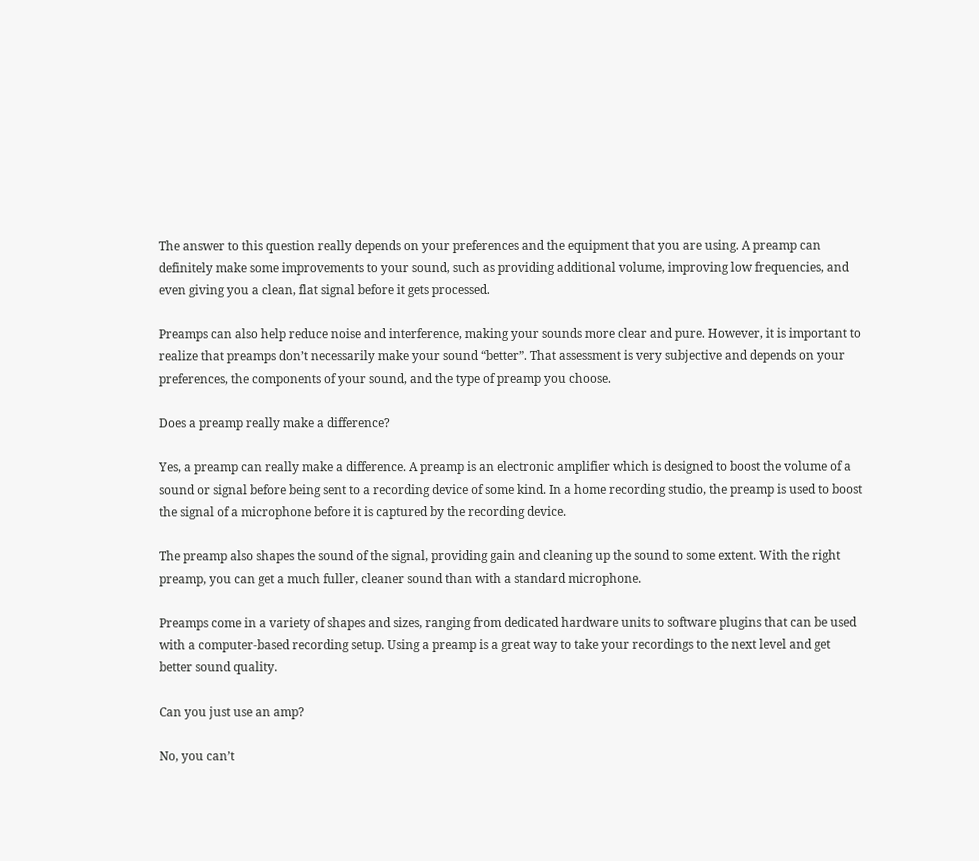The answer to this question really depends on your preferences and the equipment that you are using. A preamp can definitely make some improvements to your sound, such as providing additional volume, improving low frequencies, and even giving you a clean, flat signal before it gets processed.

Preamps can also help reduce noise and interference, making your sounds more clear and pure. However, it is important to realize that preamps don’t necessarily make your sound “better”. That assessment is very subjective and depends on your preferences, the components of your sound, and the type of preamp you choose.

Does a preamp really make a difference?

Yes, a preamp can really make a difference. A preamp is an electronic amplifier which is designed to boost the volume of a sound or signal before being sent to a recording device of some kind. In a home recording studio, the preamp is used to boost the signal of a microphone before it is captured by the recording device.

The preamp also shapes the sound of the signal, providing gain and cleaning up the sound to some extent. With the right preamp, you can get a much fuller, cleaner sound than with a standard microphone.

Preamps come in a variety of shapes and sizes, ranging from dedicated hardware units to software plugins that can be used with a computer-based recording setup. Using a preamp is a great way to take your recordings to the next level and get better sound quality.

Can you just use an amp?

No, you can’t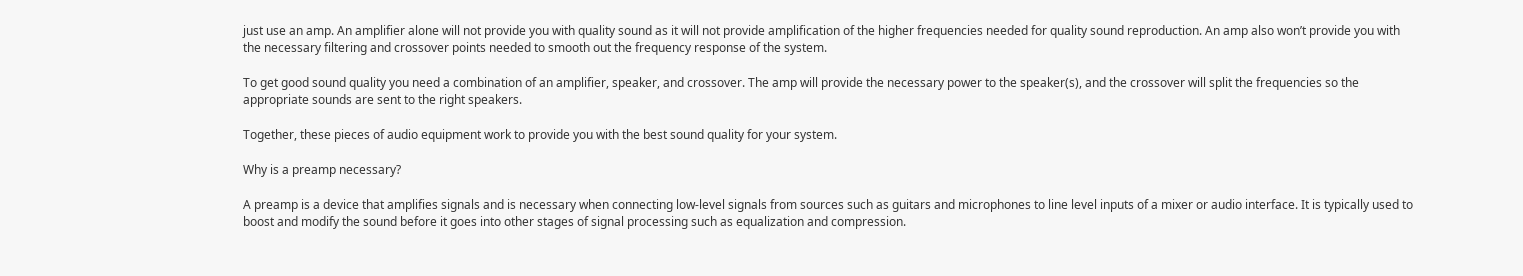just use an amp. An amplifier alone will not provide you with quality sound as it will not provide amplification of the higher frequencies needed for quality sound reproduction. An amp also won’t provide you with the necessary filtering and crossover points needed to smooth out the frequency response of the system.

To get good sound quality you need a combination of an amplifier, speaker, and crossover. The amp will provide the necessary power to the speaker(s), and the crossover will split the frequencies so the appropriate sounds are sent to the right speakers.

Together, these pieces of audio equipment work to provide you with the best sound quality for your system.

Why is a preamp necessary?

A preamp is a device that amplifies signals and is necessary when connecting low-level signals from sources such as guitars and microphones to line level inputs of a mixer or audio interface. It is typically used to boost and modify the sound before it goes into other stages of signal processing such as equalization and compression.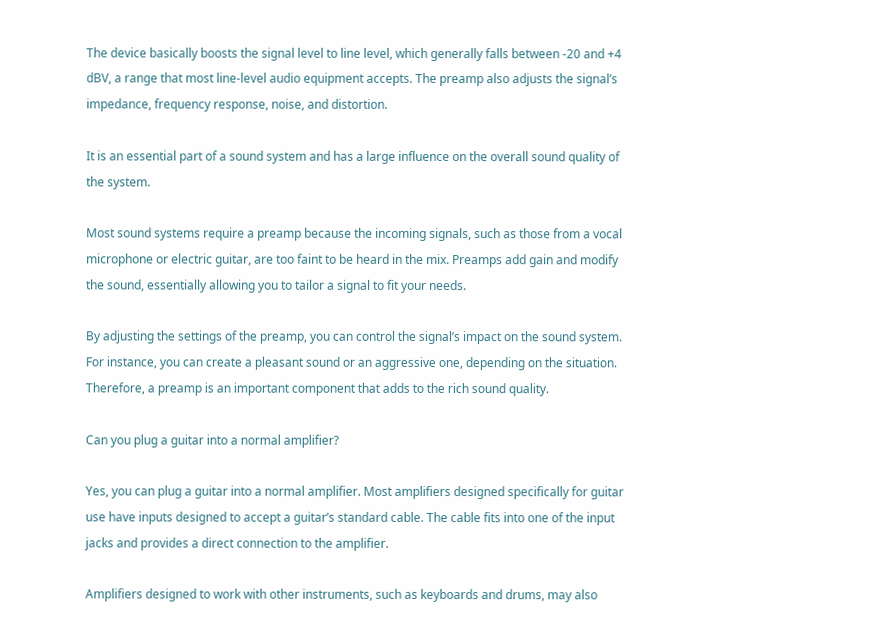The device basically boosts the signal level to line level, which generally falls between -20 and +4 dBV, a range that most line-level audio equipment accepts. The preamp also adjusts the signal’s impedance, frequency response, noise, and distortion.

It is an essential part of a sound system and has a large influence on the overall sound quality of the system.

Most sound systems require a preamp because the incoming signals, such as those from a vocal microphone or electric guitar, are too faint to be heard in the mix. Preamps add gain and modify the sound, essentially allowing you to tailor a signal to fit your needs.

By adjusting the settings of the preamp, you can control the signal’s impact on the sound system. For instance, you can create a pleasant sound or an aggressive one, depending on the situation. Therefore, a preamp is an important component that adds to the rich sound quality.

Can you plug a guitar into a normal amplifier?

Yes, you can plug a guitar into a normal amplifier. Most amplifiers designed specifically for guitar use have inputs designed to accept a guitar’s standard cable. The cable fits into one of the input jacks and provides a direct connection to the amplifier.

Amplifiers designed to work with other instruments, such as keyboards and drums, may also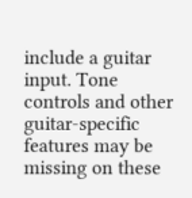include a guitar input. Tone controls and other guitar-specific features may be missing on these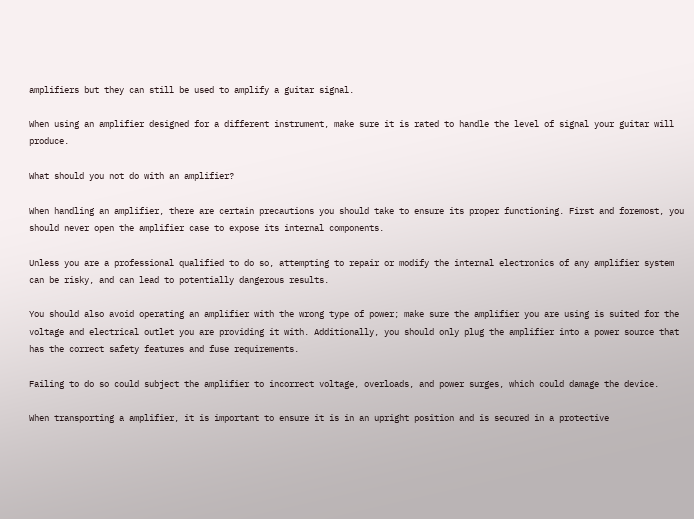amplifiers but they can still be used to amplify a guitar signal.

When using an amplifier designed for a different instrument, make sure it is rated to handle the level of signal your guitar will produce.

What should you not do with an amplifier?

When handling an amplifier, there are certain precautions you should take to ensure its proper functioning. First and foremost, you should never open the amplifier case to expose its internal components.

Unless you are a professional qualified to do so, attempting to repair or modify the internal electronics of any amplifier system can be risky, and can lead to potentially dangerous results.

You should also avoid operating an amplifier with the wrong type of power; make sure the amplifier you are using is suited for the voltage and electrical outlet you are providing it with. Additionally, you should only plug the amplifier into a power source that has the correct safety features and fuse requirements.

Failing to do so could subject the amplifier to incorrect voltage, overloads, and power surges, which could damage the device.

When transporting a amplifier, it is important to ensure it is in an upright position and is secured in a protective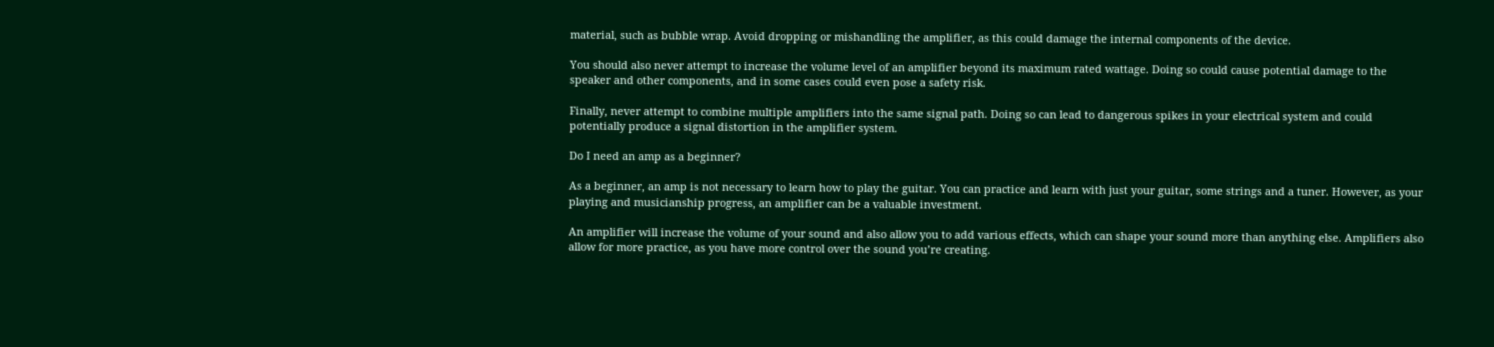material, such as bubble wrap. Avoid dropping or mishandling the amplifier, as this could damage the internal components of the device.

You should also never attempt to increase the volume level of an amplifier beyond its maximum rated wattage. Doing so could cause potential damage to the speaker and other components, and in some cases could even pose a safety risk.

Finally, never attempt to combine multiple amplifiers into the same signal path. Doing so can lead to dangerous spikes in your electrical system and could potentially produce a signal distortion in the amplifier system.

Do I need an amp as a beginner?

As a beginner, an amp is not necessary to learn how to play the guitar. You can practice and learn with just your guitar, some strings and a tuner. However, as your playing and musicianship progress, an amplifier can be a valuable investment.

An amplifier will increase the volume of your sound and also allow you to add various effects, which can shape your sound more than anything else. Amplifiers also allow for more practice, as you have more control over the sound you’re creating.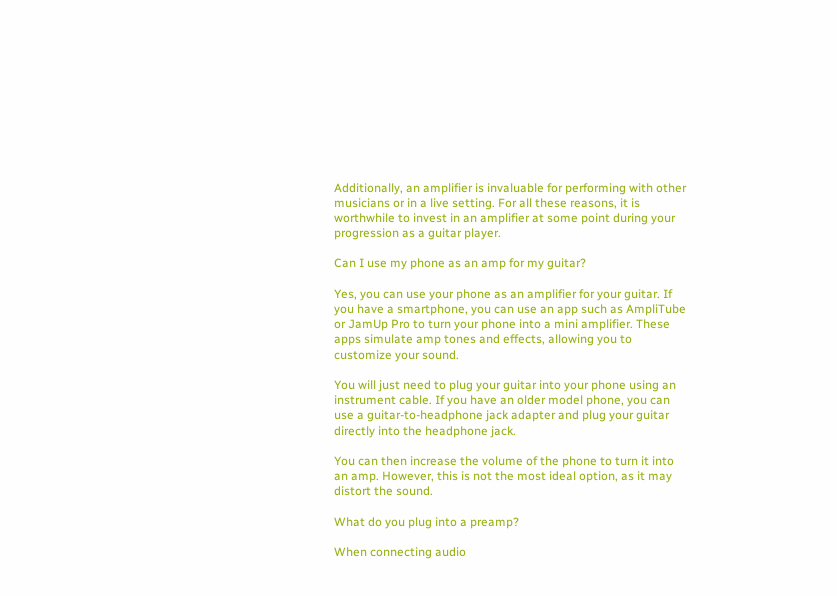Additionally, an amplifier is invaluable for performing with other musicians or in a live setting. For all these reasons, it is worthwhile to invest in an amplifier at some point during your progression as a guitar player.

Can I use my phone as an amp for my guitar?

Yes, you can use your phone as an amplifier for your guitar. If you have a smartphone, you can use an app such as AmpliTube or JamUp Pro to turn your phone into a mini amplifier. These apps simulate amp tones and effects, allowing you to customize your sound.

You will just need to plug your guitar into your phone using an instrument cable. If you have an older model phone, you can use a guitar-to-headphone jack adapter and plug your guitar directly into the headphone jack.

You can then increase the volume of the phone to turn it into an amp. However, this is not the most ideal option, as it may distort the sound.

What do you plug into a preamp?

When connecting audio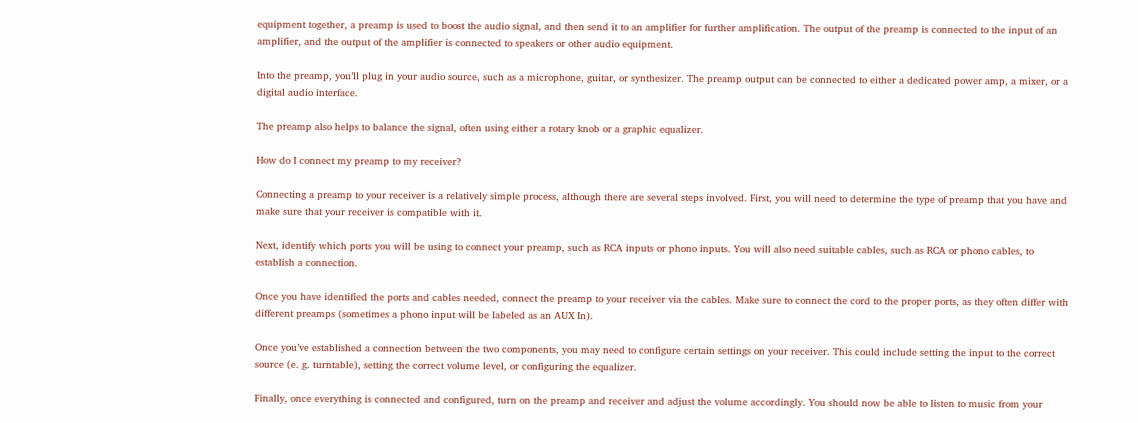equipment together, a preamp is used to boost the audio signal, and then send it to an amplifier for further amplification. The output of the preamp is connected to the input of an amplifier, and the output of the amplifier is connected to speakers or other audio equipment.

Into the preamp, you’ll plug in your audio source, such as a microphone, guitar, or synthesizer. The preamp output can be connected to either a dedicated power amp, a mixer, or a digital audio interface.

The preamp also helps to balance the signal, often using either a rotary knob or a graphic equalizer.

How do I connect my preamp to my receiver?

Connecting a preamp to your receiver is a relatively simple process, although there are several steps involved. First, you will need to determine the type of preamp that you have and make sure that your receiver is compatible with it.

Next, identify which ports you will be using to connect your preamp, such as RCA inputs or phono inputs. You will also need suitable cables, such as RCA or phono cables, to establish a connection.

Once you have identified the ports and cables needed, connect the preamp to your receiver via the cables. Make sure to connect the cord to the proper ports, as they often differ with different preamps (sometimes a phono input will be labeled as an AUX In).

Once you’ve established a connection between the two components, you may need to configure certain settings on your receiver. This could include setting the input to the correct source (e. g. turntable), setting the correct volume level, or configuring the equalizer.

Finally, once everything is connected and configured, turn on the preamp and receiver and adjust the volume accordingly. You should now be able to listen to music from your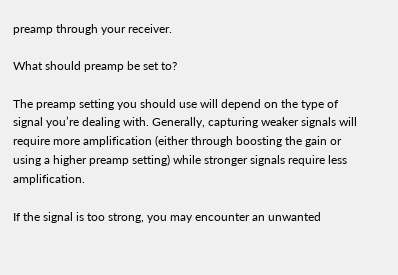preamp through your receiver.

What should preamp be set to?

The preamp setting you should use will depend on the type of signal you’re dealing with. Generally, capturing weaker signals will require more amplification (either through boosting the gain or using a higher preamp setting) while stronger signals require less amplification.

If the signal is too strong, you may encounter an unwanted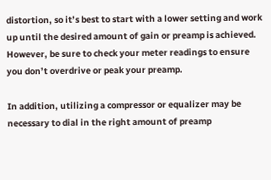distortion, so it’s best to start with a lower setting and work up until the desired amount of gain or preamp is achieved. However, be sure to check your meter readings to ensure you don’t overdrive or peak your preamp.

In addition, utilizing a compressor or equalizer may be necessary to dial in the right amount of preamp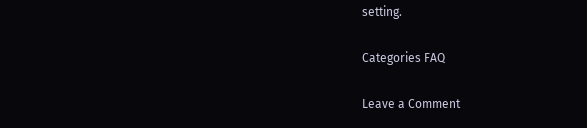setting.

Categories FAQ

Leave a Comment